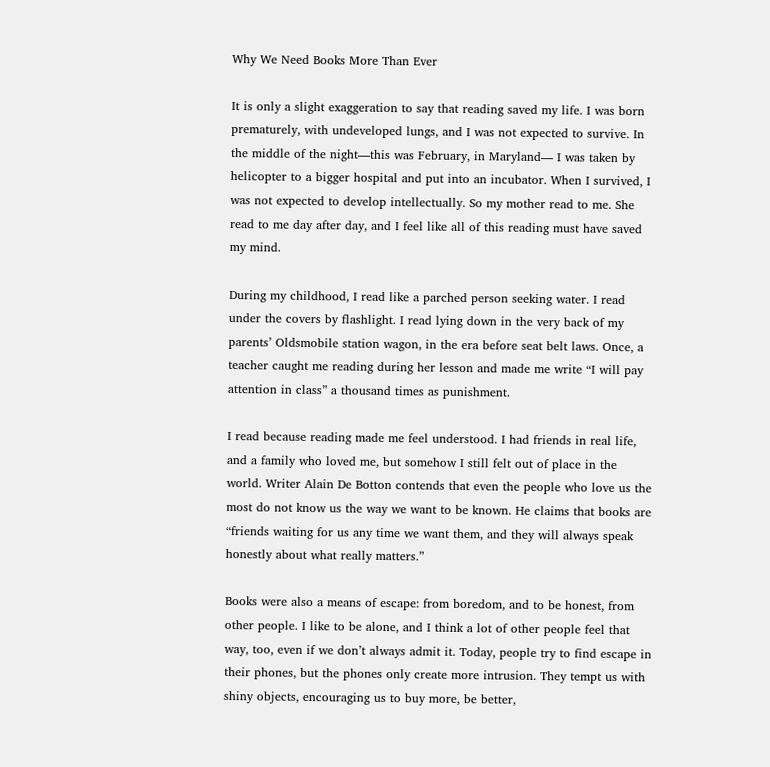Why We Need Books More Than Ever

It is only a slight exaggeration to say that reading saved my life. I was born prematurely, with undeveloped lungs, and I was not expected to survive. In the middle of the night—this was February, in Maryland— I was taken by helicopter to a bigger hospital and put into an incubator. When I survived, I was not expected to develop intellectually. So my mother read to me. She read to me day after day, and I feel like all of this reading must have saved my mind.

During my childhood, I read like a parched person seeking water. I read under the covers by flashlight. I read lying down in the very back of my parents’ Oldsmobile station wagon, in the era before seat belt laws. Once, a teacher caught me reading during her lesson and made me write “I will pay attention in class” a thousand times as punishment.

I read because reading made me feel understood. I had friends in real life, and a family who loved me, but somehow I still felt out of place in the world. Writer Alain De Botton contends that even the people who love us the most do not know us the way we want to be known. He claims that books are “friends waiting for us any time we want them, and they will always speak honestly about what really matters.”

Books were also a means of escape: from boredom, and to be honest, from other people. I like to be alone, and I think a lot of other people feel that way, too, even if we don’t always admit it. Today, people try to find escape in their phones, but the phones only create more intrusion. They tempt us with shiny objects, encouraging us to buy more, be better,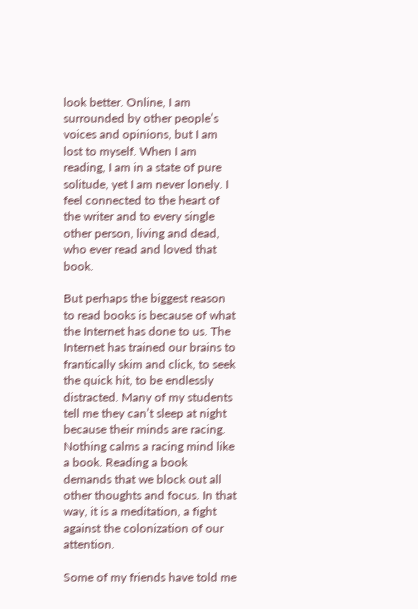look better. Online, I am surrounded by other people’s voices and opinions, but I am lost to myself. When I am reading, I am in a state of pure solitude, yet I am never lonely. I feel connected to the heart of the writer and to every single other person, living and dead, who ever read and loved that book.

But perhaps the biggest reason to read books is because of what the Internet has done to us. The Internet has trained our brains to frantically skim and click, to seek the quick hit, to be endlessly distracted. Many of my students tell me they can’t sleep at night because their minds are racing. Nothing calms a racing mind like a book. Reading a book demands that we block out all other thoughts and focus. In that way, it is a meditation, a fight against the colonization of our attention.

Some of my friends have told me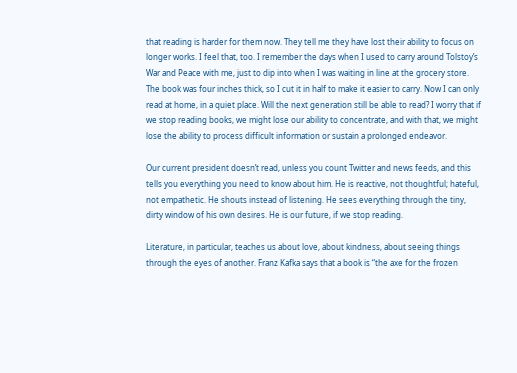that reading is harder for them now. They tell me they have lost their ability to focus on longer works. I feel that, too. I remember the days when I used to carry around Tolstoy’s War and Peace with me, just to dip into when I was waiting in line at the grocery store. The book was four inches thick, so I cut it in half to make it easier to carry. Now I can only read at home, in a quiet place. Will the next generation still be able to read? I worry that if we stop reading books, we might lose our ability to concentrate, and with that, we might lose the ability to process difficult information or sustain a prolonged endeavor.

Our current president doesn’t read, unless you count Twitter and news feeds, and this tells you everything you need to know about him. He is reactive, not thoughtful; hateful, not empathetic. He shouts instead of listening. He sees everything through the tiny, dirty window of his own desires. He is our future, if we stop reading.

Literature, in particular, teaches us about love, about kindness, about seeing things through the eyes of another. Franz Kafka says that a book is “the axe for the frozen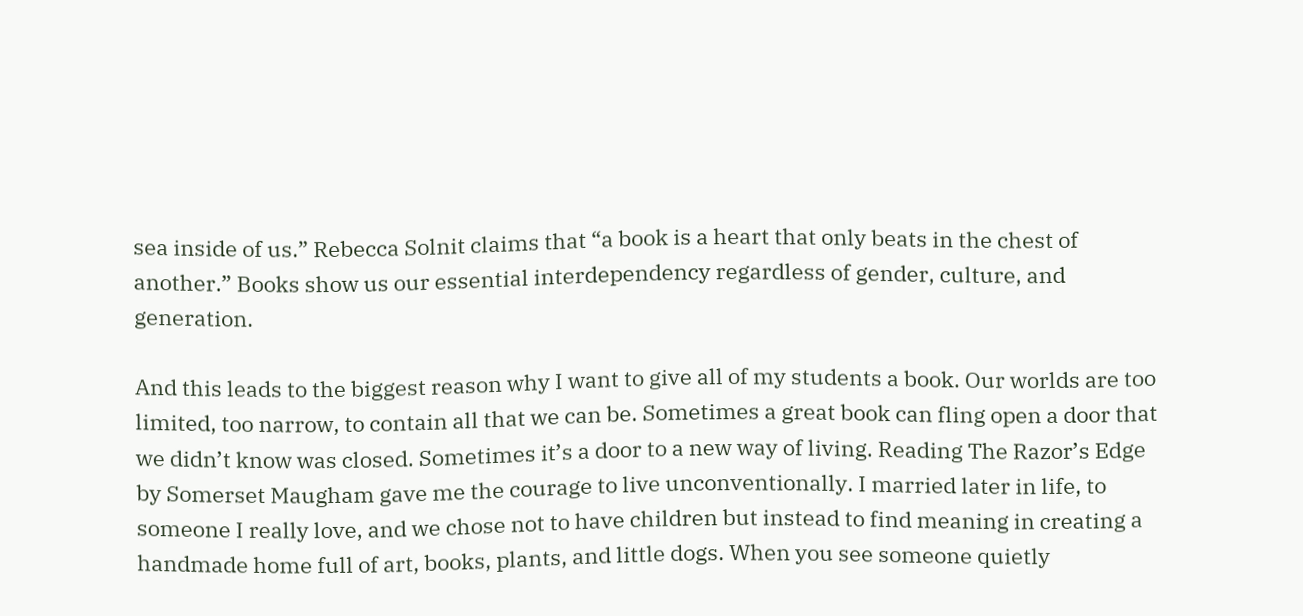sea inside of us.” Rebecca Solnit claims that “a book is a heart that only beats in the chest of another.” Books show us our essential interdependency regardless of gender, culture, and generation.

And this leads to the biggest reason why I want to give all of my students a book. Our worlds are too limited, too narrow, to contain all that we can be. Sometimes a great book can fling open a door that we didn’t know was closed. Sometimes it’s a door to a new way of living. Reading The Razor’s Edge by Somerset Maugham gave me the courage to live unconventionally. I married later in life, to someone I really love, and we chose not to have children but instead to find meaning in creating a handmade home full of art, books, plants, and little dogs. When you see someone quietly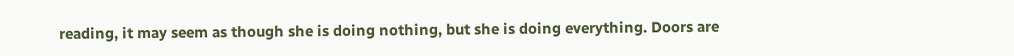reading, it may seem as though she is doing nothing, but she is doing everything. Doors are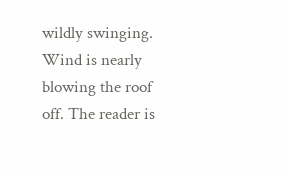wildly swinging. Wind is nearly blowing the roof off. The reader is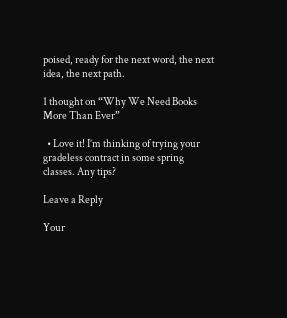poised, ready for the next word, the next idea, the next path.

1 thought on “Why We Need Books More Than Ever”

  • Love it! I’m thinking of trying your gradeless contract in some spring classes. Any tips?

Leave a Reply

Your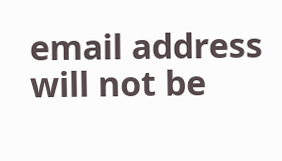email address will not be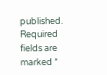published. Required fields are marked *